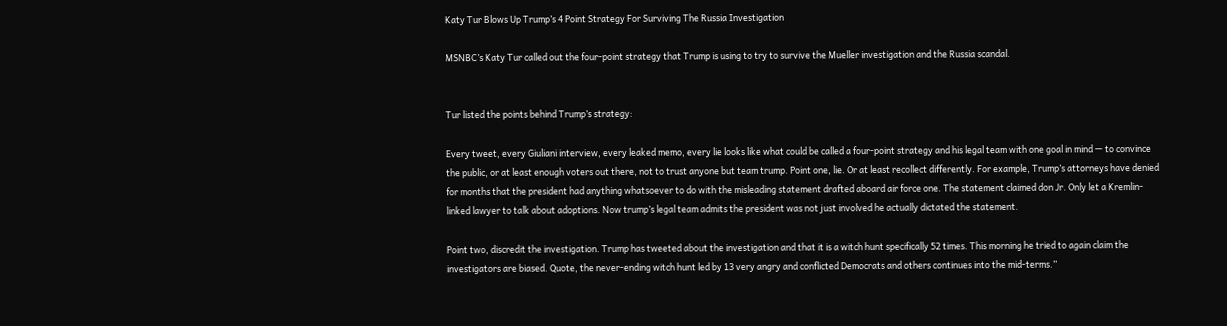Katy Tur Blows Up Trump’s 4 Point Strategy For Surviving The Russia Investigation

MSNBC’s Katy Tur called out the four-point strategy that Trump is using to try to survive the Mueller investigation and the Russia scandal.


Tur listed the points behind Trump’s strategy:

Every tweet, every Giuliani interview, every leaked memo, every lie looks like what could be called a four-point strategy and his legal team with one goal in mind — to convince the public, or at least enough voters out there, not to trust anyone but team trump. Point one, lie. Or at least recollect differently. For example, Trump’s attorneys have denied for months that the president had anything whatsoever to do with the misleading statement drafted aboard air force one. The statement claimed don Jr. Only let a Kremlin-linked lawyer to talk about adoptions. Now trump’s legal team admits the president was not just involved he actually dictated the statement.

Point two, discredit the investigation. Trump has tweeted about the investigation and that it is a witch hunt specifically 52 times. This morning he tried to again claim the investigators are biased. Quote, the never-ending witch hunt led by 13 very angry and conflicted Democrats and others continues into the mid-terms.”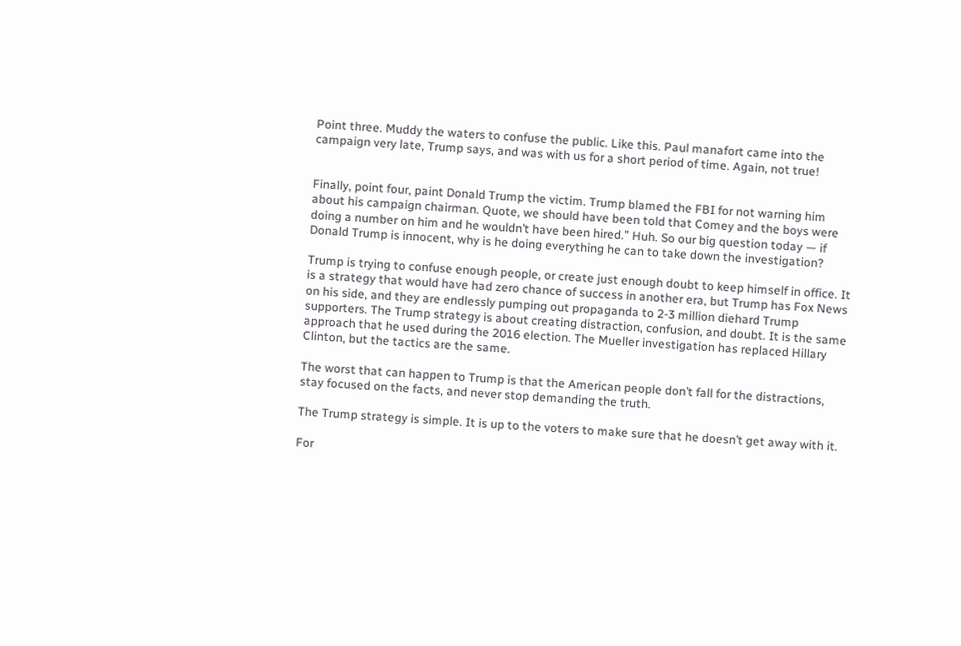Point three. Muddy the waters to confuse the public. Like this. Paul manafort came into the campaign very late, Trump says, and was with us for a short period of time. Again, not true!


Finally, point four, paint Donald Trump the victim. Trump blamed the FBI for not warning him about his campaign chairman. Quote, we should have been told that Comey and the boys were doing a number on him and he wouldn’t have been hired.” Huh. So our big question today — if Donald Trump is innocent, why is he doing everything he can to take down the investigation?

Trump is trying to confuse enough people, or create just enough doubt to keep himself in office. It is a strategy that would have had zero chance of success in another era, but Trump has Fox News on his side, and they are endlessly pumping out propaganda to 2-3 million diehard Trump supporters. The Trump strategy is about creating distraction, confusion, and doubt. It is the same approach that he used during the 2016 election. The Mueller investigation has replaced Hillary Clinton, but the tactics are the same.

The worst that can happen to Trump is that the American people don’t fall for the distractions, stay focused on the facts, and never stop demanding the truth.

The Trump strategy is simple. It is up to the voters to make sure that he doesn’t get away with it.

For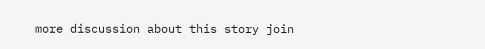more discussion about this story join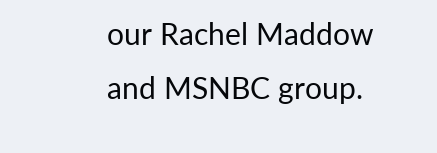our Rachel Maddow and MSNBC group.